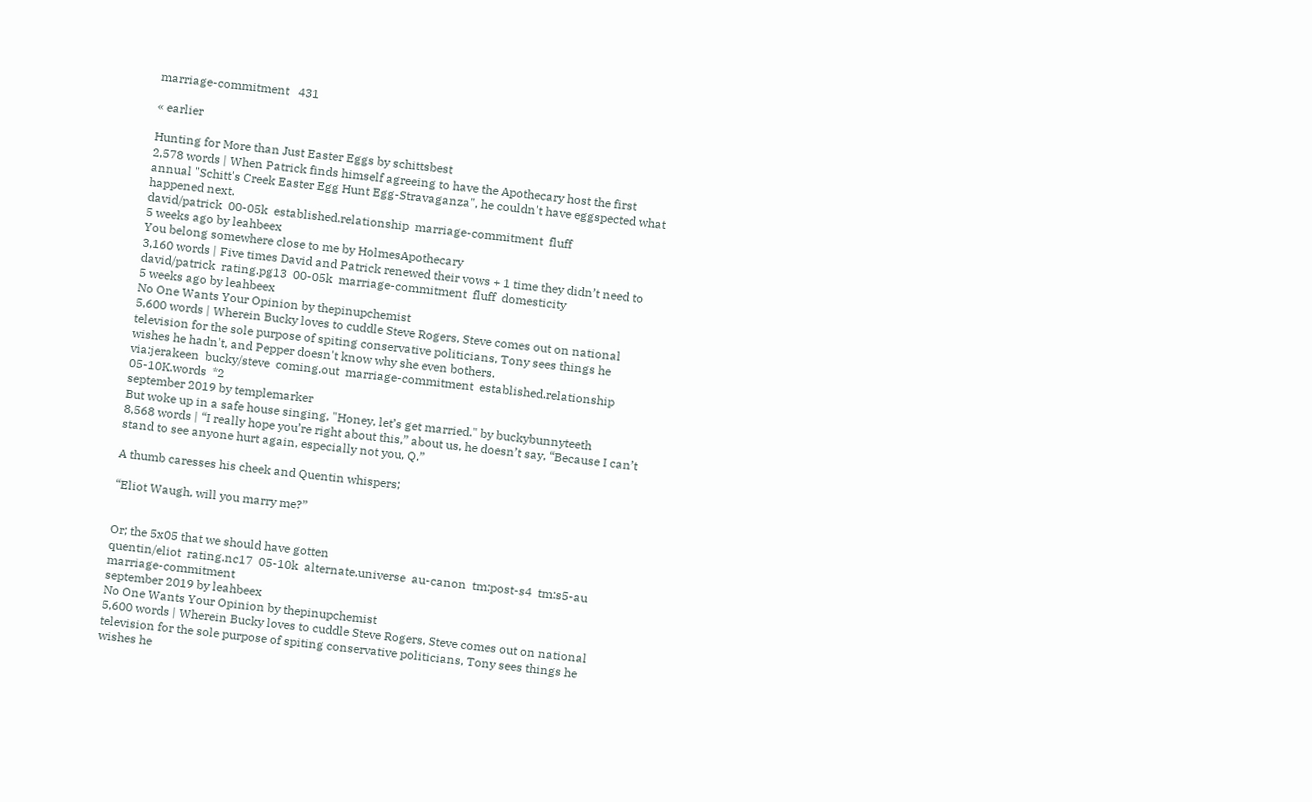marriage-commitment   431

« earlier

Hunting for More than Just Easter Eggs by schittsbest
2,578 words | When Patrick finds himself agreeing to have the Apothecary host the first annual "Schitt's Creek Easter Egg Hunt Egg-Stravaganza", he couldn't have eggspected what happened next.
david/patrick  00-05k  established.relationship  marriage-commitment  fluff
5 weeks ago by leahbeex
You belong somewhere close to me by HolmesApothecary
3,160 words | Five times David and Patrick renewed their vows + 1 time they didn’t need to
david/patrick  rating.pg13  00-05k  marriage-commitment  fluff  domesticity
5 weeks ago by leahbeex
No One Wants Your Opinion by thepinupchemist
5,600 words | Wherein Bucky loves to cuddle Steve Rogers, Steve comes out on national television for the sole purpose of spiting conservative politicians, Tony sees things he wishes he hadn't, and Pepper doesn't know why she even bothers.
via:jerakeen  bucky/steve  coming.out  marriage-commitment  established.relationship  05-10K.words  *2
september 2019 by templemarker
But woke up in a safe house singing, "Honey, let’s get married." by buckybunnyteeth
8,568 words | “I really hope you’re right about this,” about us, he doesn’t say, “Because I can’t stand to see anyone hurt again, especially not you, Q.”

A thumb caresses his cheek and Quentin whispers;

“Eliot Waugh, will you marry me?”


Or; the 5x05 that we should have gotten
quentin/eliot  rating.nc17  05-10k  alternate.universe  au-canon  tm:post-s4  tm:s5-au  marriage-commitment
september 2019 by leahbeex
No One Wants Your Opinion by thepinupchemist
5,600 words | Wherein Bucky loves to cuddle Steve Rogers, Steve comes out on national television for the sole purpose of spiting conservative politicians, Tony sees things he wishes he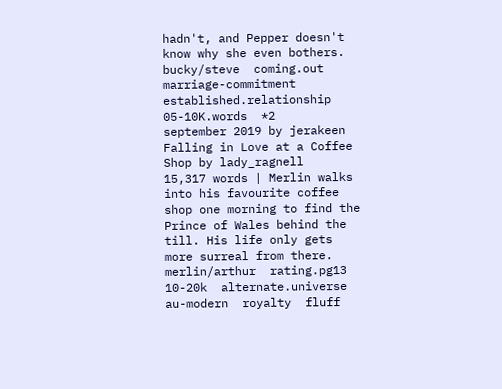hadn't, and Pepper doesn't know why she even bothers.
bucky/steve  coming.out  marriage-commitment  established.relationship  05-10K.words  *2
september 2019 by jerakeen
Falling in Love at a Coffee Shop by lady_ragnell
15,317 words | Merlin walks into his favourite coffee shop one morning to find the Prince of Wales behind the till. His life only gets more surreal from there.
merlin/arthur  rating.pg13  10-20k  alternate.universe  au-modern  royalty  fluff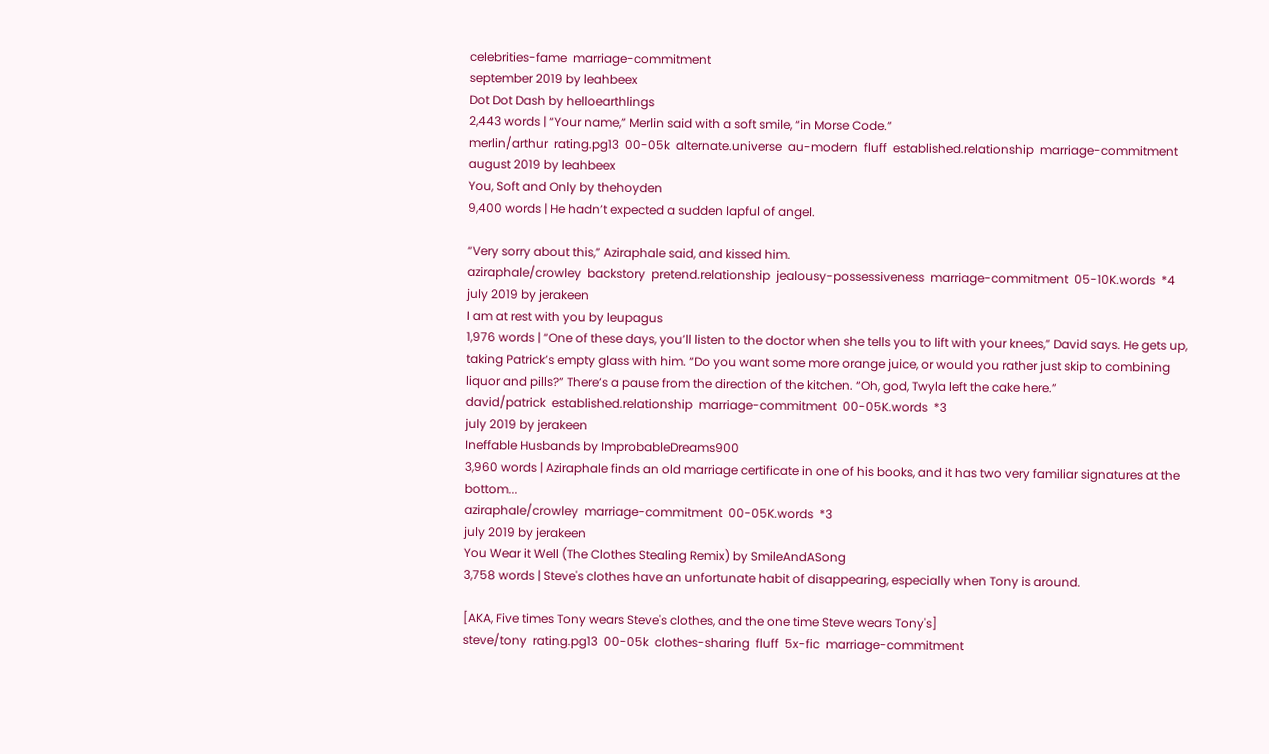celebrities-fame  marriage-commitment
september 2019 by leahbeex
Dot Dot Dash by helloearthlings
2,443 words | “Your name,” Merlin said with a soft smile, “in Morse Code.”
merlin/arthur  rating.pg13  00-05k  alternate.universe  au-modern  fluff  established.relationship  marriage-commitment
august 2019 by leahbeex
You, Soft and Only by thehoyden
9,400 words | He hadn’t expected a sudden lapful of angel.

“Very sorry about this,” Aziraphale said, and kissed him.
aziraphale/crowley  backstory  pretend.relationship  jealousy-possessiveness  marriage-commitment  05-10K.words  *4
july 2019 by jerakeen
I am at rest with you by leupagus
1,976 words | “One of these days, you’ll listen to the doctor when she tells you to lift with your knees,” David says. He gets up, taking Patrick’s empty glass with him. “Do you want some more orange juice, or would you rather just skip to combining liquor and pills?” There’s a pause from the direction of the kitchen. “Oh, god, Twyla left the cake here.”
david/patrick  established.relationship  marriage-commitment  00-05K.words  *3
july 2019 by jerakeen
Ineffable Husbands by ImprobableDreams900
3,960 words | Aziraphale finds an old marriage certificate in one of his books, and it has two very familiar signatures at the bottom...
aziraphale/crowley  marriage-commitment  00-05K.words  *3
july 2019 by jerakeen
You Wear it Well (The Clothes Stealing Remix) by SmileAndASong
3,758 words | Steve's clothes have an unfortunate habit of disappearing, especially when Tony is around.

[AKA, Five times Tony wears Steve's clothes, and the one time Steve wears Tony's]
steve/tony  rating.pg13  00-05k  clothes-sharing  fluff  5x-fic  marriage-commitment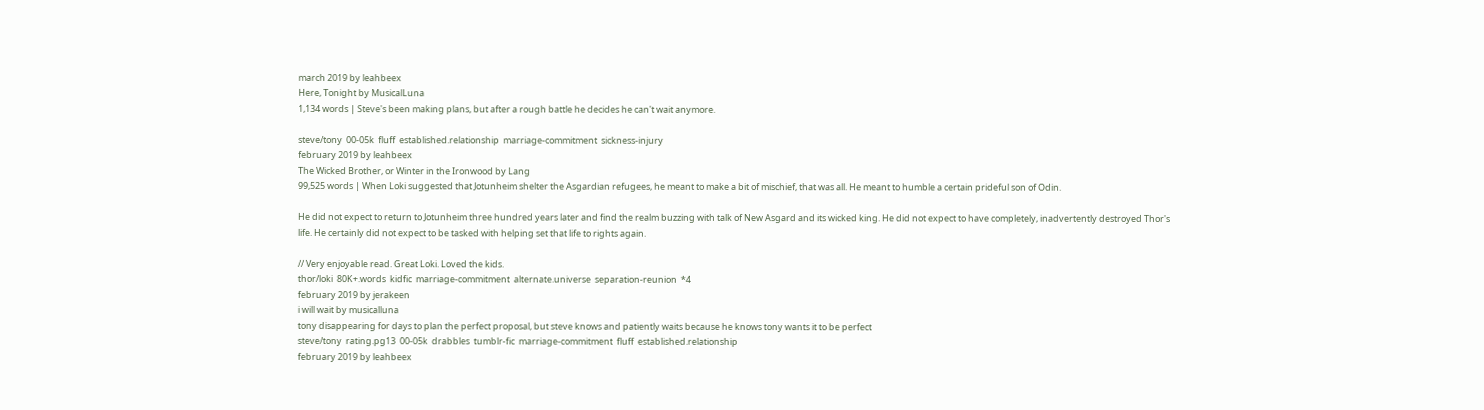march 2019 by leahbeex
Here, Tonight by MusicalLuna
1,134 words | Steve's been making plans, but after a rough battle he decides he can't wait anymore.

steve/tony  00-05k  fluff  established.relationship  marriage-commitment  sickness-injury
february 2019 by leahbeex
The Wicked Brother, or Winter in the Ironwood by Lang
99,525 words | When Loki suggested that Jotunheim shelter the Asgardian refugees, he meant to make a bit of mischief, that was all. He meant to humble a certain prideful son of Odin.

He did not expect to return to Jotunheim three hundred years later and find the realm buzzing with talk of New Asgard and its wicked king. He did not expect to have completely, inadvertently destroyed Thor's life. He certainly did not expect to be tasked with helping set that life to rights again.

// Very enjoyable read. Great Loki. Loved the kids.
thor/loki  80K+.words  kidfic  marriage-commitment  alternate.universe  separation-reunion  *4
february 2019 by jerakeen
i will wait by musicalluna
tony disappearing for days to plan the perfect proposal, but steve knows and patiently waits because he knows tony wants it to be perfect
steve/tony  rating.pg13  00-05k  drabbles  tumblr-fic  marriage-commitment  fluff  established.relationship
february 2019 by leahbeex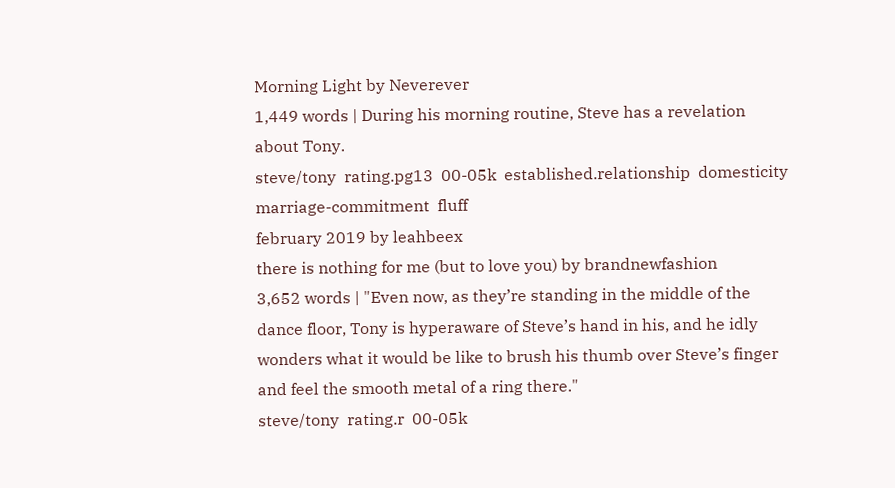Morning Light by Neverever
1,449 words | During his morning routine, Steve has a revelation about Tony.
steve/tony  rating.pg13  00-05k  established.relationship  domesticity  marriage-commitment  fluff
february 2019 by leahbeex
there is nothing for me (but to love you) by brandnewfashion
3,652 words | "Even now, as they’re standing in the middle of the dance floor, Tony is hyperaware of Steve’s hand in his, and he idly wonders what it would be like to brush his thumb over Steve’s finger and feel the smooth metal of a ring there."
steve/tony  rating.r  00-05k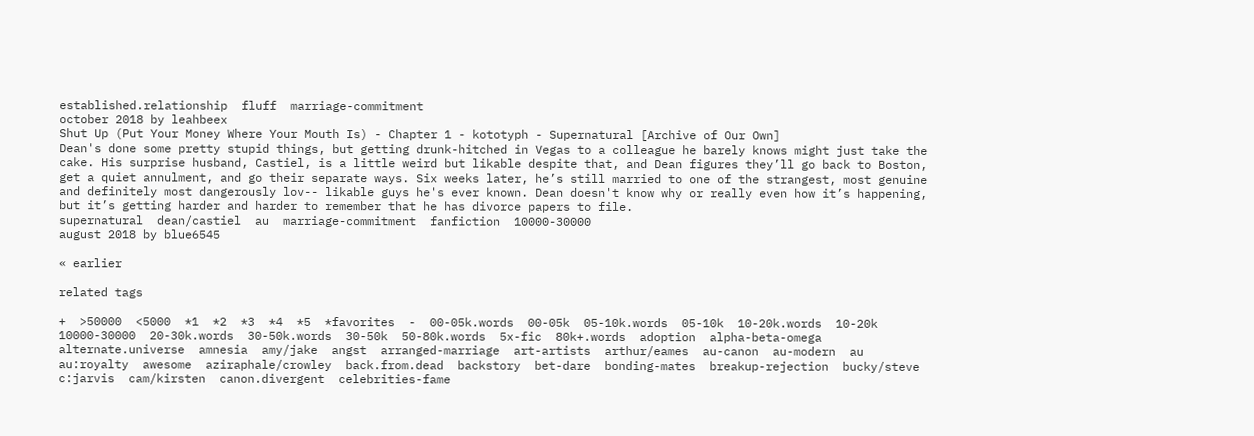established.relationship  fluff  marriage-commitment
october 2018 by leahbeex
Shut Up (Put Your Money Where Your Mouth Is) - Chapter 1 - kototyph - Supernatural [Archive of Our Own]
Dean's done some pretty stupid things, but getting drunk-hitched in Vegas to a colleague he barely knows might just take the cake. His surprise husband, Castiel, is a little weird but likable despite that, and Dean figures they’ll go back to Boston, get a quiet annulment, and go their separate ways. Six weeks later, he’s still married to one of the strangest, most genuine and definitely most dangerously lov-- likable guys he's ever known. Dean doesn't know why or really even how it’s happening, but it’s getting harder and harder to remember that he has divorce papers to file.
supernatural  dean/castiel  au  marriage-commitment  fanfiction  10000-30000
august 2018 by blue6545

« earlier

related tags

+  >50000  <5000  *1  *2  *3  *4  *5  *favorites  -  00-05k.words  00-05k  05-10k.words  05-10k  10-20k.words  10-20k  10000-30000  20-30k.words  30-50k.words  30-50k  50-80k.words  5x-fic  80k+.words  adoption  alpha-beta-omega  alternate.universe  amnesia  amy/jake  angst  arranged-marriage  art-artists  arthur/eames  au-canon  au-modern  au  au:royalty  awesome  aziraphale/crowley  back.from.dead  backstory  bet-dare  bonding-mates  breakup-rejection  bucky/steve  c:jarvis  cam/kirsten  canon.divergent  celebrities-fame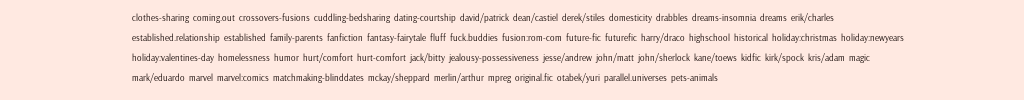clothes-sharing  coming.out  crossovers-fusions  cuddling-bedsharing  dating-courtship  david/patrick  dean/castiel  derek/stiles  domesticity  drabbles  dreams-insomnia  dreams  erik/charles  established.relationship  established  family-parents  fanfiction  fantasy-fairytale  fluff  fuck.buddies  fusion:rom-com  future-fic  futurefic  harry/draco  highschool  historical  holiday:christmas  holiday:newyears  holiday:valentines-day  homelessness  humor  hurt/comfort  hurt-comfort  jack/bitty  jealousy-possessiveness  jesse/andrew  john/matt  john/sherlock  kane/toews  kidfic  kirk/spock  kris/adam  magic  mark/eduardo  marvel  marvel:comics  matchmaking-blinddates  mckay/sheppard  merlin/arthur  mpreg  original.fic  otabek/yuri  parallel.universes  pets-animals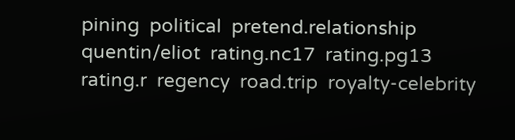pining  political  pretend.relationship  quentin/eliot  rating.nc17  rating.pg13  rating.r  regency  road.trip  royalty-celebrity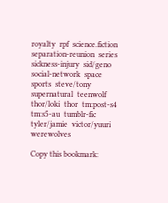royalty  rpf  science.fiction  separation-reunion  series  sickness-injury  sid/geno  social-network  space  sports  steve/tony  supernatural  teenwolf  thor/loki  thor  tm:post-s4  tm:s5-au  tumblr-fic  tyler/jamie  victor/yuuri  werewolves

Copy this bookmark: